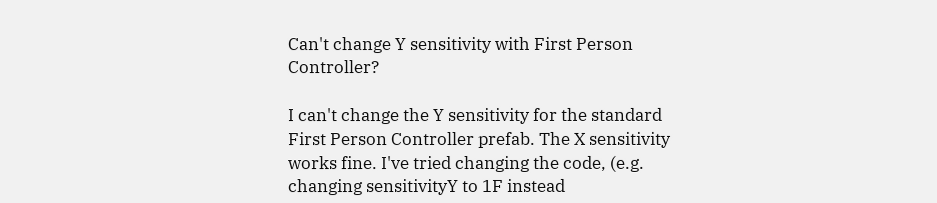Can't change Y sensitivity with First Person Controller?

I can't change the Y sensitivity for the standard First Person Controller prefab. The X sensitivity works fine. I've tried changing the code, (e.g. changing sensitivityY to 1F instead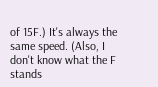of 15F.) It's always the same speed. (Also, I don't know what the F stands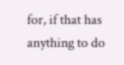for, if that has anything to do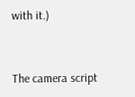with it.)


The camera script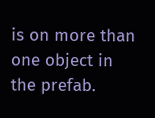is on more than one object in the prefab.